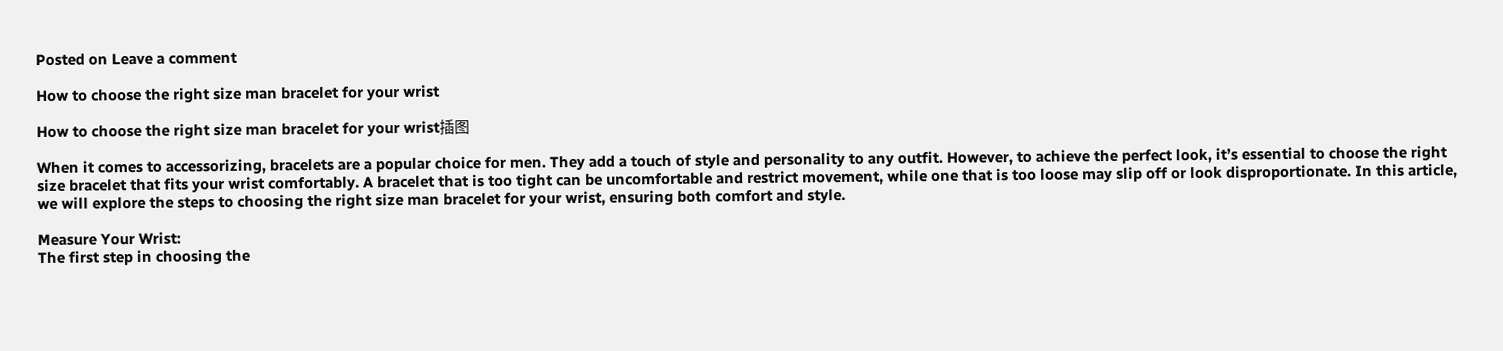Posted on Leave a comment

How to choose the right size man bracelet for your wrist

How to choose the right size man bracelet for your wrist插图

When it comes to accessorizing, bracelets are a popular choice for men. They add a touch of style and personality to any outfit. However, to achieve the perfect look, it’s essential to choose the right size bracelet that fits your wrist comfortably. A bracelet that is too tight can be uncomfortable and restrict movement, while one that is too loose may slip off or look disproportionate. In this article, we will explore the steps to choosing the right size man bracelet for your wrist, ensuring both comfort and style.

Measure Your Wrist:
The first step in choosing the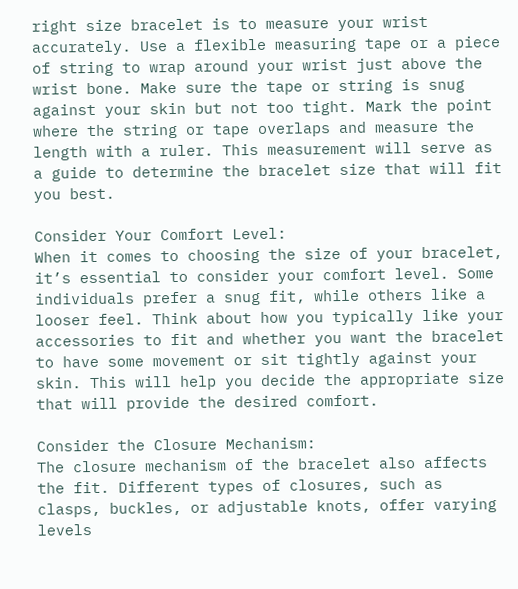right size bracelet is to measure your wrist accurately. Use a flexible measuring tape or a piece of string to wrap around your wrist just above the wrist bone. Make sure the tape or string is snug against your skin but not too tight. Mark the point where the string or tape overlaps and measure the length with a ruler. This measurement will serve as a guide to determine the bracelet size that will fit you best.

Consider Your Comfort Level:
When it comes to choosing the size of your bracelet, it’s essential to consider your comfort level. Some individuals prefer a snug fit, while others like a looser feel. Think about how you typically like your accessories to fit and whether you want the bracelet to have some movement or sit tightly against your skin. This will help you decide the appropriate size that will provide the desired comfort.

Consider the Closure Mechanism:
The closure mechanism of the bracelet also affects the fit. Different types of closures, such as clasps, buckles, or adjustable knots, offer varying levels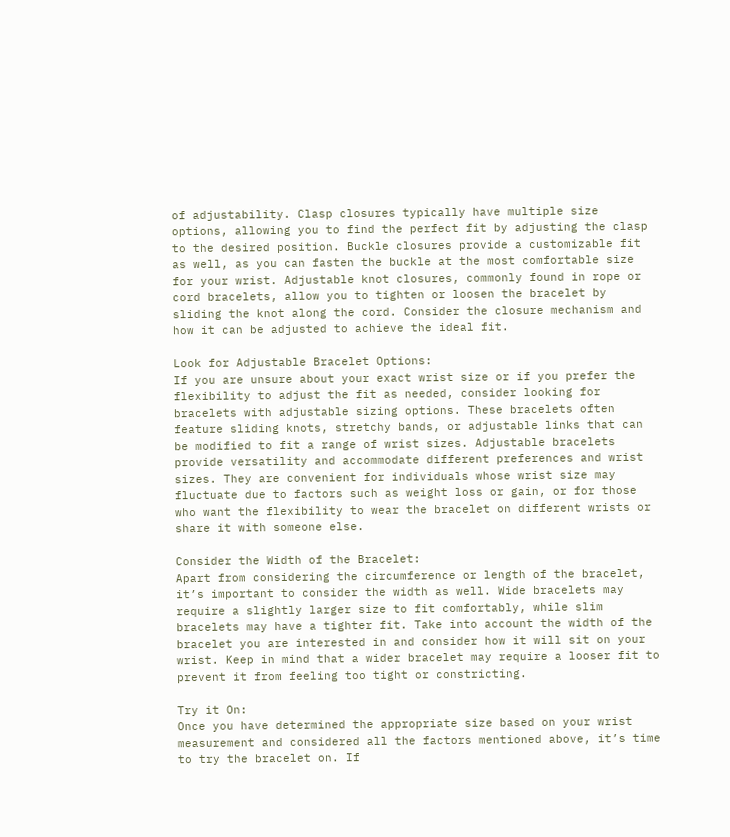of adjustability. Clasp closures typically have multiple size options, allowing you to find the perfect fit by adjusting the clasp to the desired position. Buckle closures provide a customizable fit as well, as you can fasten the buckle at the most comfortable size for your wrist. Adjustable knot closures, commonly found in rope or cord bracelets, allow you to tighten or loosen the bracelet by sliding the knot along the cord. Consider the closure mechanism and how it can be adjusted to achieve the ideal fit.

Look for Adjustable Bracelet Options:
If you are unsure about your exact wrist size or if you prefer the flexibility to adjust the fit as needed, consider looking for bracelets with adjustable sizing options. These bracelets often feature sliding knots, stretchy bands, or adjustable links that can be modified to fit a range of wrist sizes. Adjustable bracelets provide versatility and accommodate different preferences and wrist sizes. They are convenient for individuals whose wrist size may fluctuate due to factors such as weight loss or gain, or for those who want the flexibility to wear the bracelet on different wrists or share it with someone else.

Consider the Width of the Bracelet:
Apart from considering the circumference or length of the bracelet, it’s important to consider the width as well. Wide bracelets may require a slightly larger size to fit comfortably, while slim bracelets may have a tighter fit. Take into account the width of the bracelet you are interested in and consider how it will sit on your wrist. Keep in mind that a wider bracelet may require a looser fit to prevent it from feeling too tight or constricting.

Try it On:
Once you have determined the appropriate size based on your wrist measurement and considered all the factors mentioned above, it’s time to try the bracelet on. If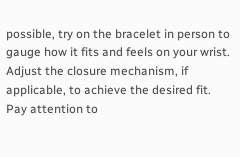possible, try on the bracelet in person to gauge how it fits and feels on your wrist. Adjust the closure mechanism, if applicable, to achieve the desired fit. Pay attention to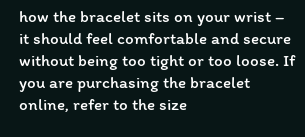how the bracelet sits on your wrist – it should feel comfortable and secure without being too tight or too loose. If you are purchasing the bracelet online, refer to the size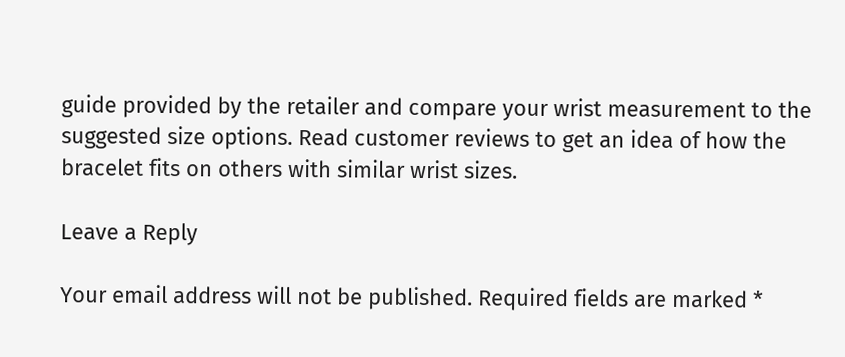guide provided by the retailer and compare your wrist measurement to the suggested size options. Read customer reviews to get an idea of how the bracelet fits on others with similar wrist sizes.

Leave a Reply

Your email address will not be published. Required fields are marked *